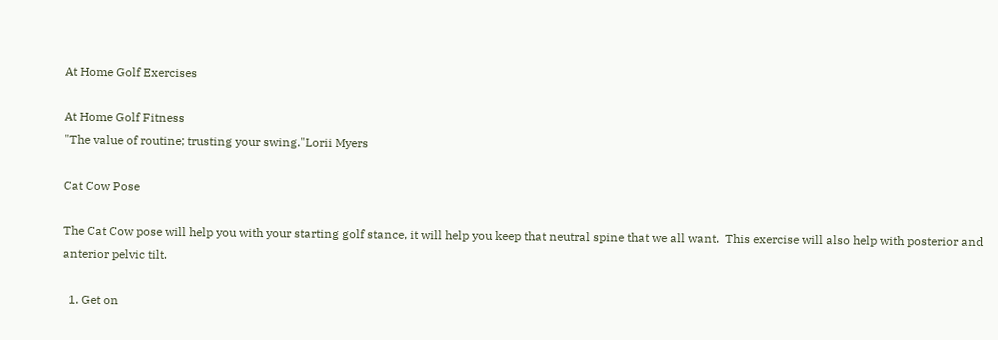At Home Golf Exercises

At Home Golf Fitness
"The value of routine; trusting your swing."Lorii Myers

Cat Cow Pose

The Cat Cow pose will help you with your starting golf stance, it will help you keep that neutral spine that we all want.  This exercise will also help with posterior and anterior pelvic tilt.

  1. Get on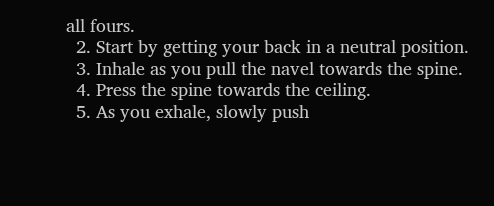all fours.
  2. Start by getting your back in a neutral position.
  3. Inhale as you pull the navel towards the spine.
  4. Press the spine towards the ceiling.
  5. As you exhale, slowly push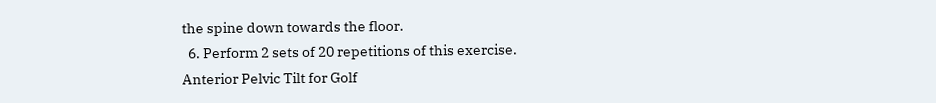the spine down towards the floor.
  6. Perform 2 sets of 20 repetitions of this exercise.
Anterior Pelvic Tilt for Golf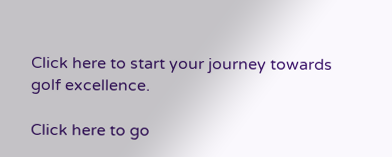Click here to start your journey towards golf excellence.

Click here to go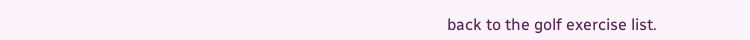back to the golf exercise list.